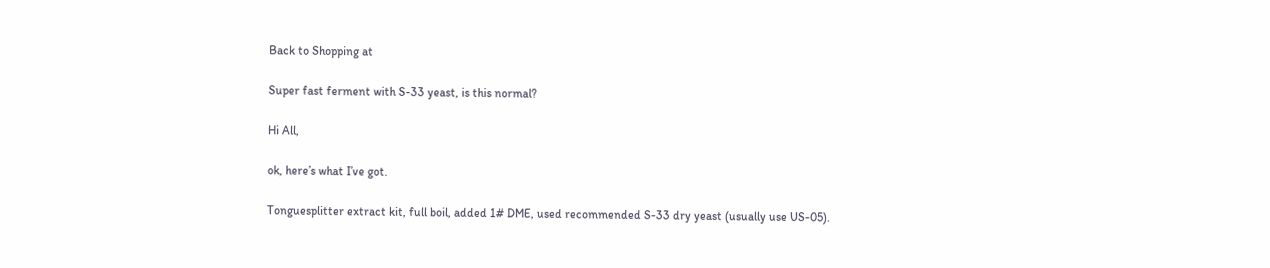Back to Shopping at

Super fast ferment with S-33 yeast, is this normal?

Hi All,

ok, here’s what I’ve got.

Tonguesplitter extract kit, full boil, added 1# DME, used recommended S-33 dry yeast (usually use US-05).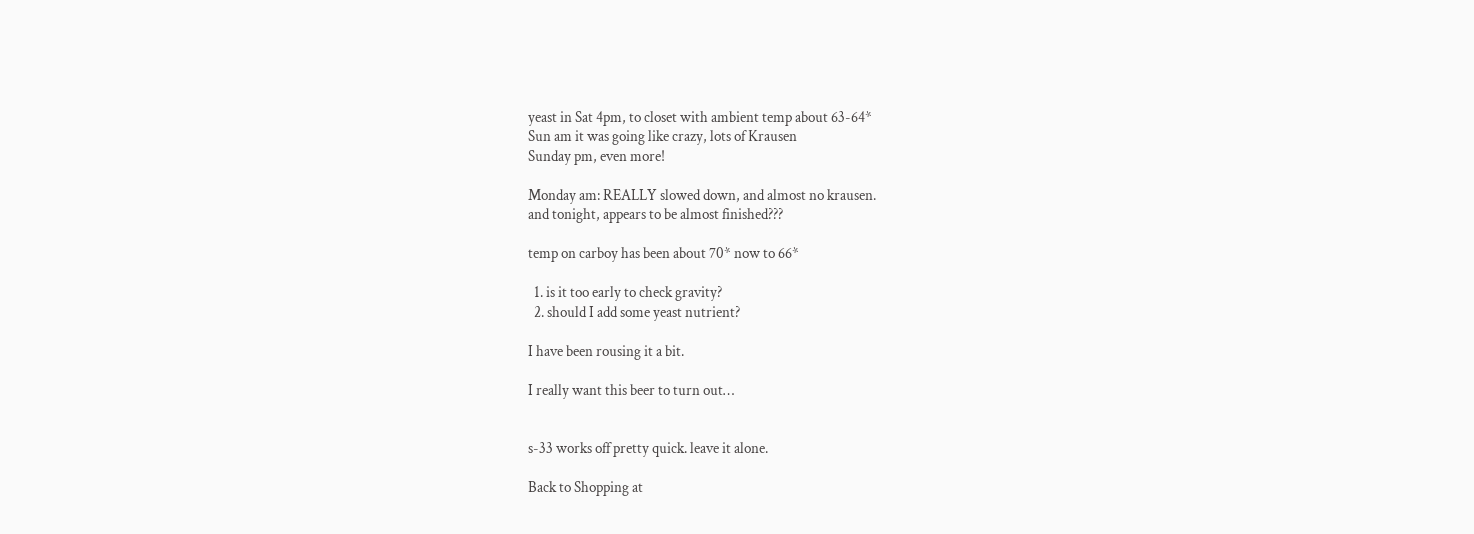yeast in Sat 4pm, to closet with ambient temp about 63-64*
Sun am it was going like crazy, lots of Krausen
Sunday pm, even more!

Monday am: REALLY slowed down, and almost no krausen.
and tonight, appears to be almost finished???

temp on carboy has been about 70* now to 66*

  1. is it too early to check gravity?
  2. should I add some yeast nutrient?

I have been rousing it a bit.

I really want this beer to turn out…


s-33 works off pretty quick. leave it alone.

Back to Shopping at